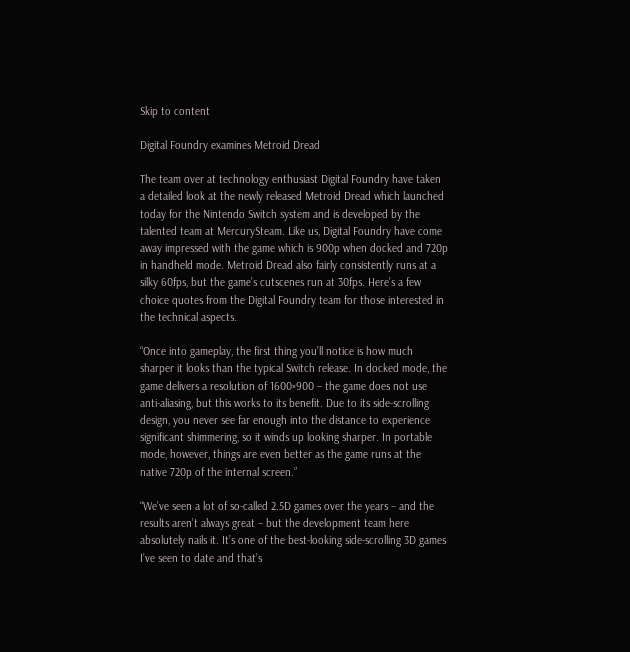Skip to content

Digital Foundry examines Metroid Dread

The team over at technology enthusiast Digital Foundry have taken a detailed look at the newly released Metroid Dread which launched today for the Nintendo Switch system and is developed by the talented team at MercurySteam. Like us, Digital Foundry have come away impressed with the game which is 900p when docked and 720p in handheld mode. Metroid Dread also fairly consistently runs at a silky 60fps, but the game’s cutscenes run at 30fps. Here’s a few choice quotes from the Digital Foundry team for those interested in the technical aspects.

“Once into gameplay, the first thing you’ll notice is how much sharper it looks than the typical Switch release. In docked mode, the game delivers a resolution of 1600×900 – the game does not use anti-aliasing, but this works to its benefit. Due to its side-scrolling design, you never see far enough into the distance to experience significant shimmering, so it winds up looking sharper. In portable mode, however, things are even better as the game runs at the native 720p of the internal screen.”

“We’ve seen a lot of so-called 2.5D games over the years – and the results aren’t always great – but the development team here absolutely nails it. It’s one of the best-looking side-scrolling 3D games I’ve seen to date and that’s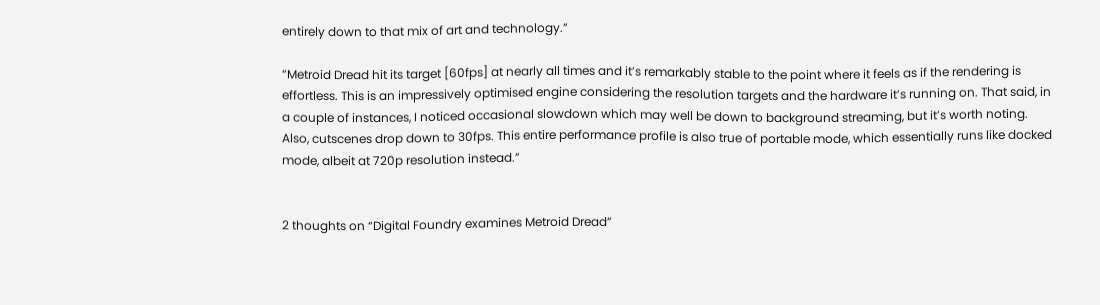entirely down to that mix of art and technology.”

“Metroid Dread hit its target [60fps] at nearly all times and it’s remarkably stable to the point where it feels as if the rendering is effortless. This is an impressively optimised engine considering the resolution targets and the hardware it’s running on. That said, in a couple of instances, I noticed occasional slowdown which may well be down to background streaming, but it’s worth noting. Also, cutscenes drop down to 30fps. This entire performance profile is also true of portable mode, which essentially runs like docked mode, albeit at 720p resolution instead.”


2 thoughts on “Digital Foundry examines Metroid Dread”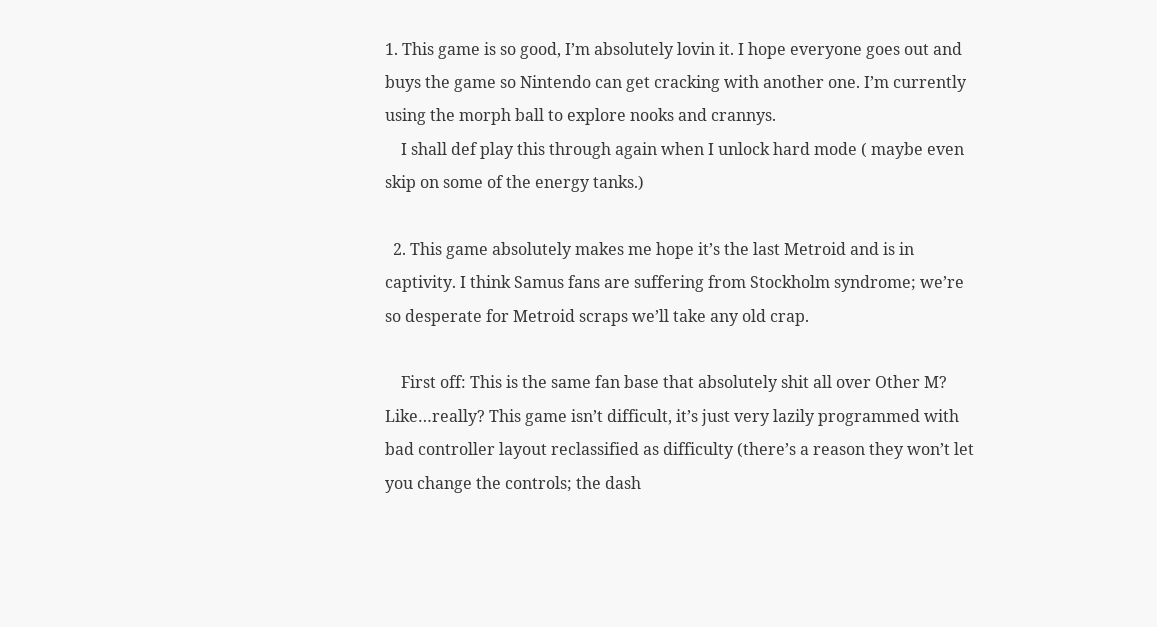1. This game is so good, I’m absolutely lovin it. I hope everyone goes out and buys the game so Nintendo can get cracking with another one. I’m currently using the morph ball to explore nooks and crannys.
    I shall def play this through again when I unlock hard mode ( maybe even skip on some of the energy tanks.)

  2. This game absolutely makes me hope it’s the last Metroid and is in captivity. I think Samus fans are suffering from Stockholm syndrome; we’re so desperate for Metroid scraps we’ll take any old crap.

    First off: This is the same fan base that absolutely shit all over Other M? Like…really? This game isn’t difficult, it’s just very lazily programmed with bad controller layout reclassified as difficulty (there’s a reason they won’t let you change the controls; the dash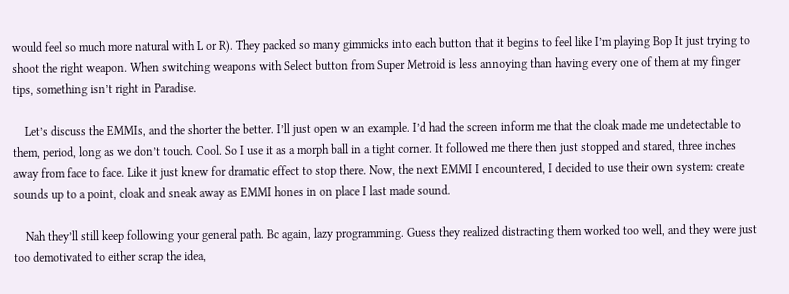would feel so much more natural with L or R). They packed so many gimmicks into each button that it begins to feel like I’m playing Bop It just trying to shoot the right weapon. When switching weapons with Select button from Super Metroid is less annoying than having every one of them at my finger tips, something isn’t right in Paradise.

    Let’s discuss the EMMIs, and the shorter the better. I’ll just open w an example. I’d had the screen inform me that the cloak made me undetectable to them, period, long as we don’t touch. Cool. So I use it as a morph ball in a tight corner. It followed me there then just stopped and stared, three inches away from face to face. Like it just knew for dramatic effect to stop there. Now, the next EMMI I encountered, I decided to use their own system: create sounds up to a point, cloak and sneak away as EMMI hones in on place I last made sound.

    Nah they’ll still keep following your general path. Bc again, lazy programming. Guess they realized distracting them worked too well, and they were just too demotivated to either scrap the idea,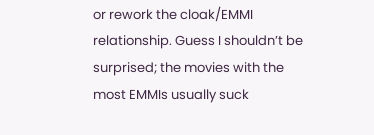or rework the cloak/EMMI relationship. Guess I shouldn’t be surprised; the movies with the most EMMIs usually suck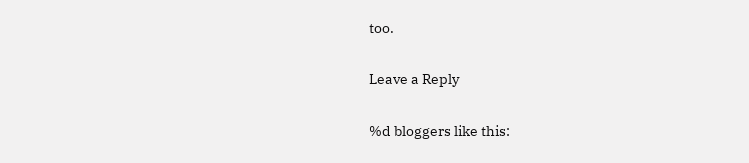too.

Leave a Reply

%d bloggers like this: